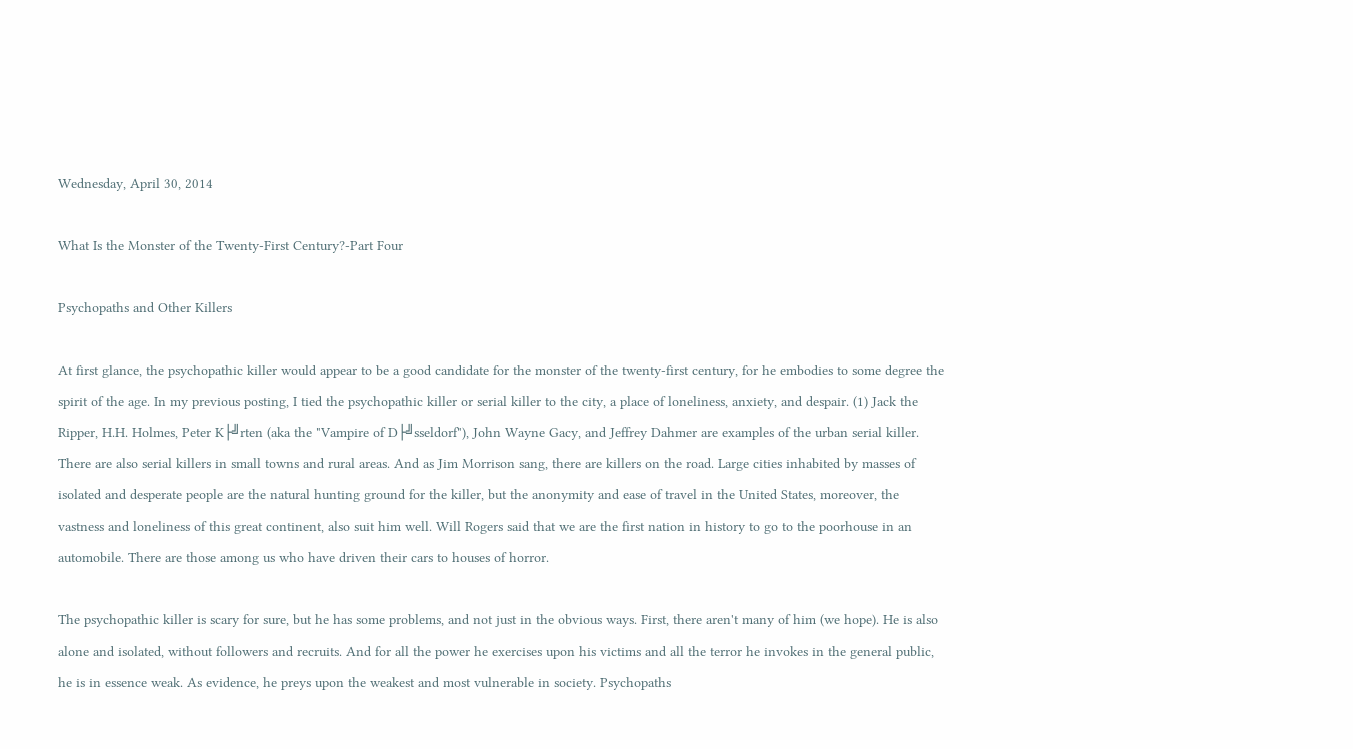Wednesday, April 30, 2014

What Is the Monster of the Twenty-First Century?-Part Four

Psychopaths and Other Killers

At first glance, the psychopathic killer would appear to be a good candidate for the monster of the twenty-first century, for he embodies to some degree the spirit of the age. In my previous posting, I tied the psychopathic killer or serial killer to the city, a place of loneliness, anxiety, and despair. (1) Jack the Ripper, H.H. Holmes, Peter K├╝rten (aka the "Vampire of D├╝sseldorf"), John Wayne Gacy, and Jeffrey Dahmer are examples of the urban serial killer. There are also serial killers in small towns and rural areas. And as Jim Morrison sang, there are killers on the road. Large cities inhabited by masses of isolated and desperate people are the natural hunting ground for the killer, but the anonymity and ease of travel in the United States, moreover, the vastness and loneliness of this great continent, also suit him well. Will Rogers said that we are the first nation in history to go to the poorhouse in an automobile. There are those among us who have driven their cars to houses of horror.

The psychopathic killer is scary for sure, but he has some problems, and not just in the obvious ways. First, there aren't many of him (we hope). He is also alone and isolated, without followers and recruits. And for all the power he exercises upon his victims and all the terror he invokes in the general public, he is in essence weak. As evidence, he preys upon the weakest and most vulnerable in society. Psychopaths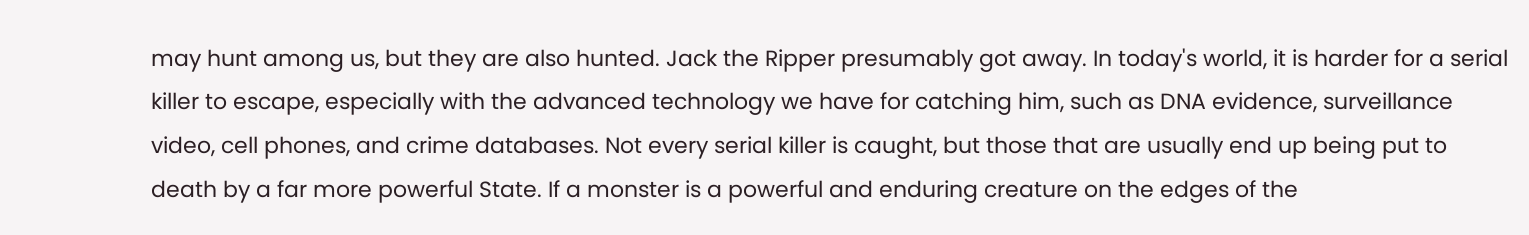may hunt among us, but they are also hunted. Jack the Ripper presumably got away. In today's world, it is harder for a serial killer to escape, especially with the advanced technology we have for catching him, such as DNA evidence, surveillance video, cell phones, and crime databases. Not every serial killer is caught, but those that are usually end up being put to death by a far more powerful State. If a monster is a powerful and enduring creature on the edges of the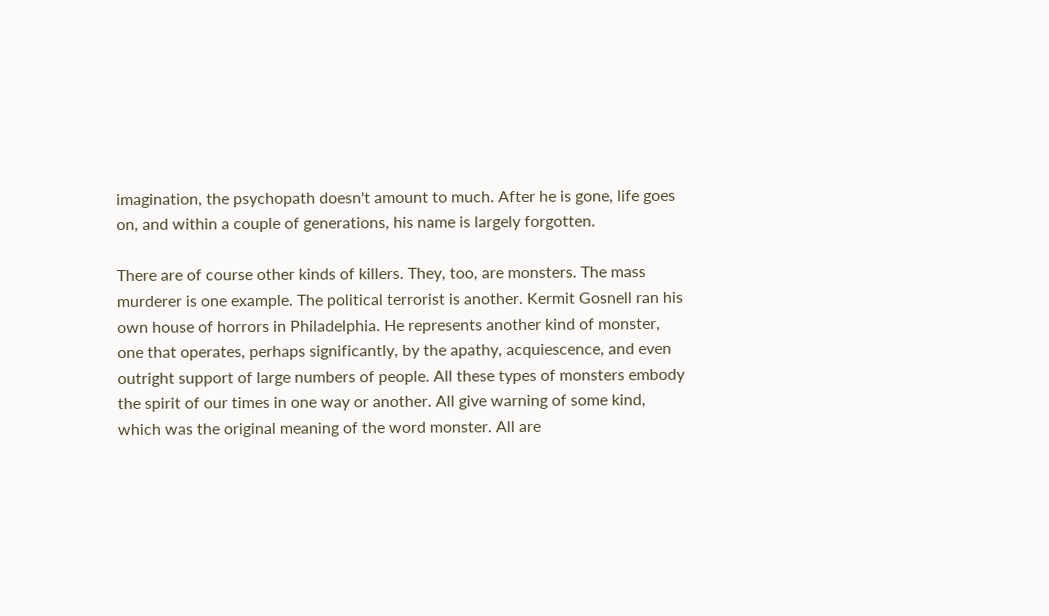imagination, the psychopath doesn't amount to much. After he is gone, life goes on, and within a couple of generations, his name is largely forgotten.

There are of course other kinds of killers. They, too, are monsters. The mass murderer is one example. The political terrorist is another. Kermit Gosnell ran his own house of horrors in Philadelphia. He represents another kind of monster, one that operates, perhaps significantly, by the apathy, acquiescence, and even outright support of large numbers of people. All these types of monsters embody the spirit of our times in one way or another. All give warning of some kind, which was the original meaning of the word monster. All are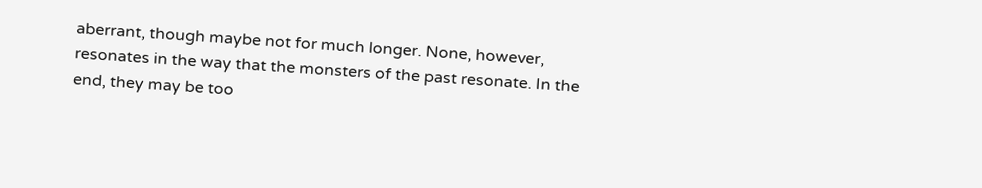aberrant, though maybe not for much longer. None, however, resonates in the way that the monsters of the past resonate. In the end, they may be too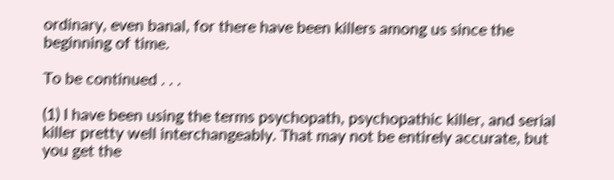ordinary, even banal, for there have been killers among us since the beginning of time.

To be continued . . .

(1) I have been using the terms psychopath, psychopathic killer, and serial killer pretty well interchangeably. That may not be entirely accurate, but you get the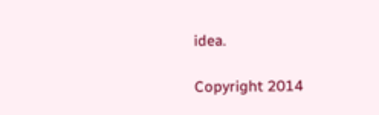idea.

Copyright 2014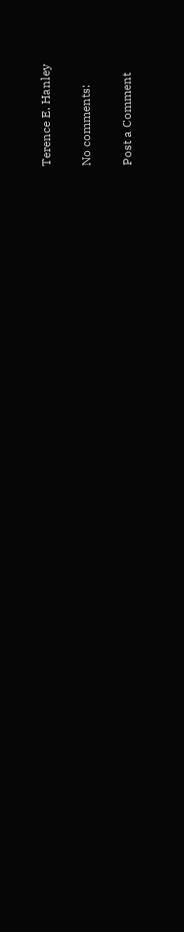Terence E. Hanley

No comments:

Post a Comment